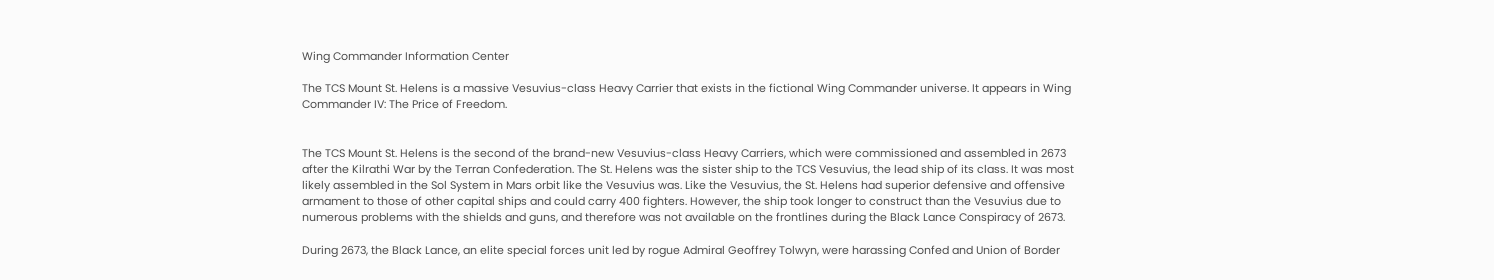Wing Commander Information Center

The TCS Mount St. Helens is a massive Vesuvius-class Heavy Carrier that exists in the fictional Wing Commander universe. It appears in Wing Commander IV: The Price of Freedom.


The TCS Mount St. Helens is the second of the brand-new Vesuvius-class Heavy Carriers, which were commissioned and assembled in 2673 after the Kilrathi War by the Terran Confederation. The St. Helens was the sister ship to the TCS Vesuvius, the lead ship of its class. It was most likely assembled in the Sol System in Mars orbit like the Vesuvius was. Like the Vesuvius, the St. Helens had superior defensive and offensive armament to those of other capital ships and could carry 400 fighters. However, the ship took longer to construct than the Vesuvius due to numerous problems with the shields and guns, and therefore was not available on the frontlines during the Black Lance Conspiracy of 2673.

During 2673, the Black Lance, an elite special forces unit led by rogue Admiral Geoffrey Tolwyn, were harassing Confed and Union of Border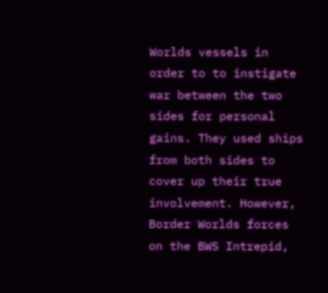Worlds vessels in order to to instigate war between the two sides for personal gains. They used ships from both sides to cover up their true involvement. However, Border Worlds forces on the BWS Intrepid,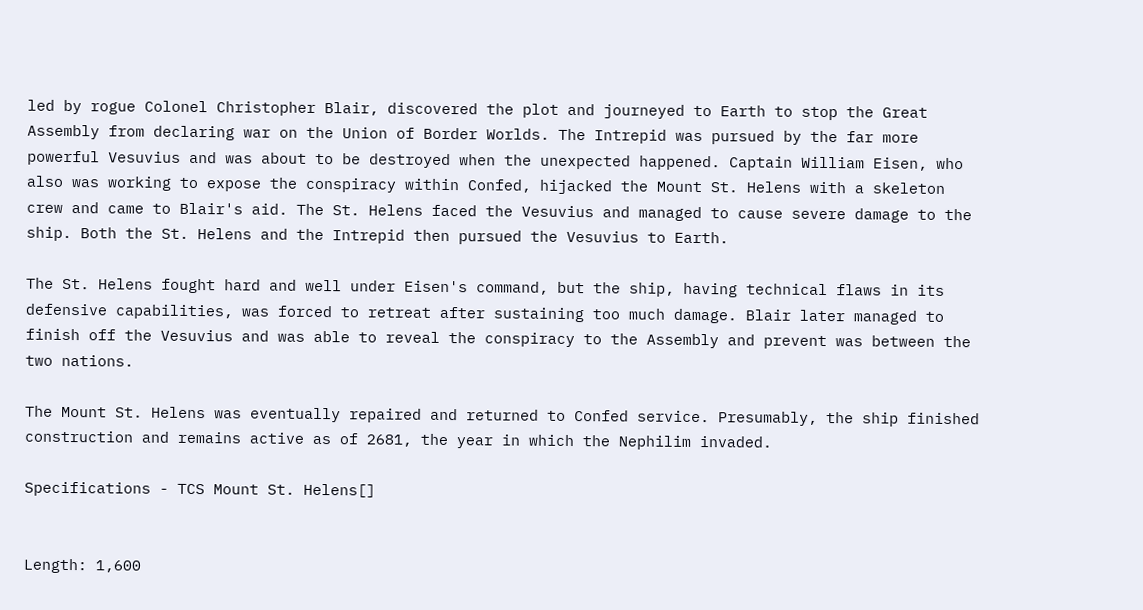led by rogue Colonel Christopher Blair, discovered the plot and journeyed to Earth to stop the Great Assembly from declaring war on the Union of Border Worlds. The Intrepid was pursued by the far more powerful Vesuvius and was about to be destroyed when the unexpected happened. Captain William Eisen, who also was working to expose the conspiracy within Confed, hijacked the Mount St. Helens with a skeleton crew and came to Blair's aid. The St. Helens faced the Vesuvius and managed to cause severe damage to the ship. Both the St. Helens and the Intrepid then pursued the Vesuvius to Earth.

The St. Helens fought hard and well under Eisen's command, but the ship, having technical flaws in its defensive capabilities, was forced to retreat after sustaining too much damage. Blair later managed to finish off the Vesuvius and was able to reveal the conspiracy to the Assembly and prevent was between the two nations.

The Mount St. Helens was eventually repaired and returned to Confed service. Presumably, the ship finished construction and remains active as of 2681, the year in which the Nephilim invaded.

Specifications - TCS Mount St. Helens[]


Length: 1,600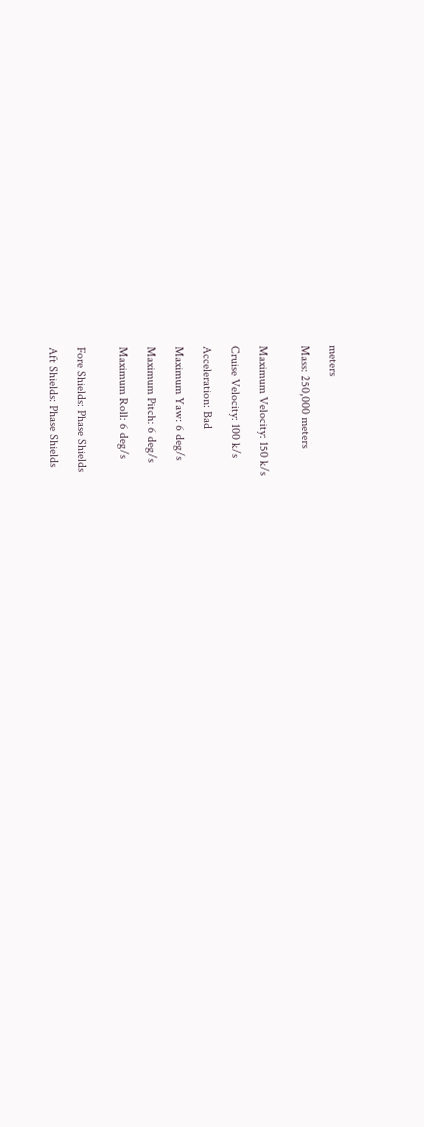meters

Mass: 250,000 meters


Maximum Velocity: 150 k/s

Cruise Velocity: 100 k/s

Acceleration: Bad

Maximum Yaw: 6 deg/s

Maximum Pitch: 6 deg/s

Maximum Roll: 6 deg/s


Fore Shields: Phase Shields

Aft Shields: Phase Shields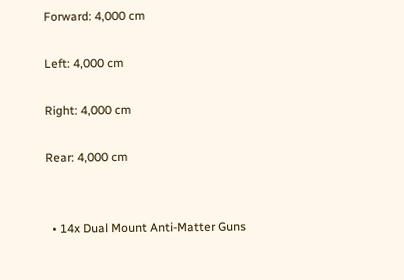Forward: 4,000 cm

Left: 4,000 cm

Right: 4,000 cm

Rear: 4,000 cm


  • 14x Dual Mount Anti-Matter Guns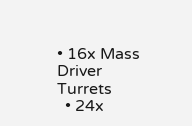• 16x Mass Driver Turrets
  • 24x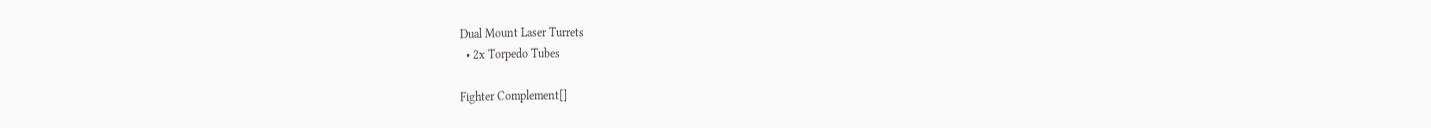Dual Mount Laser Turrets
  • 2x Torpedo Tubes

Fighter Complement[]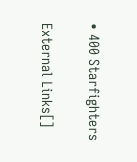• 400 Starfighters

External Links[]